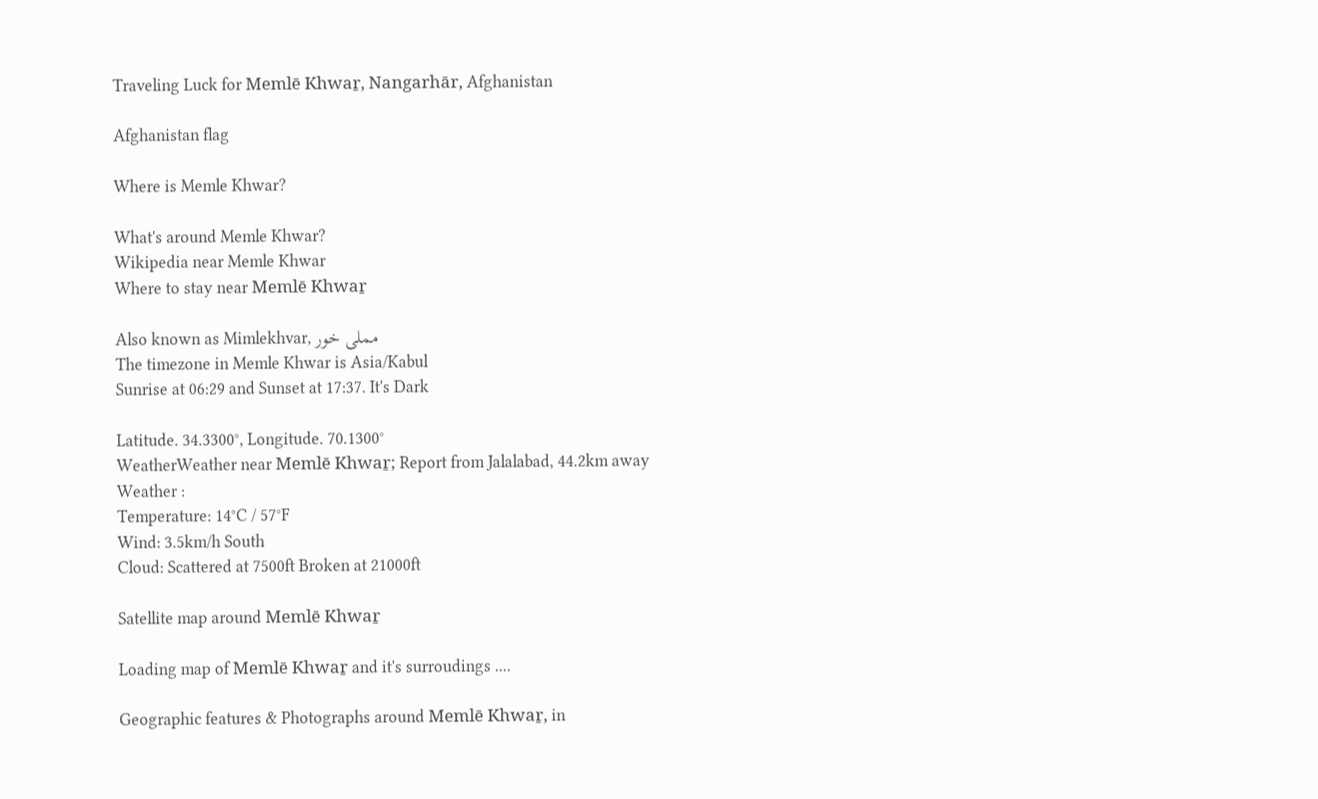Traveling Luck for Memlē Khwaṟ, Nangarhār, Afghanistan

Afghanistan flag

Where is Memle Khwar?

What's around Memle Khwar?
Wikipedia near Memle Khwar
Where to stay near Memlē Khwaṟ

Also known as Mimlekhvar, مملی خور
The timezone in Memle Khwar is Asia/Kabul
Sunrise at 06:29 and Sunset at 17:37. It's Dark

Latitude. 34.3300°, Longitude. 70.1300°
WeatherWeather near Memlē Khwaṟ; Report from Jalalabad, 44.2km away
Weather :
Temperature: 14°C / 57°F
Wind: 3.5km/h South
Cloud: Scattered at 7500ft Broken at 21000ft

Satellite map around Memlē Khwaṟ

Loading map of Memlē Khwaṟ and it's surroudings ....

Geographic features & Photographs around Memlē Khwaṟ, in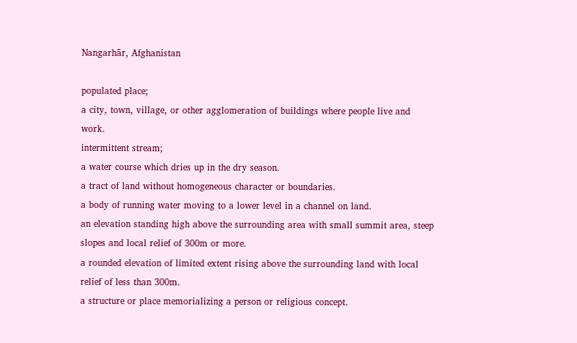Nangarhār, Afghanistan

populated place;
a city, town, village, or other agglomeration of buildings where people live and work.
intermittent stream;
a water course which dries up in the dry season.
a tract of land without homogeneous character or boundaries.
a body of running water moving to a lower level in a channel on land.
an elevation standing high above the surrounding area with small summit area, steep slopes and local relief of 300m or more.
a rounded elevation of limited extent rising above the surrounding land with local relief of less than 300m.
a structure or place memorializing a person or religious concept.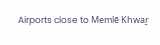Airports close to Memlē Khwaṟ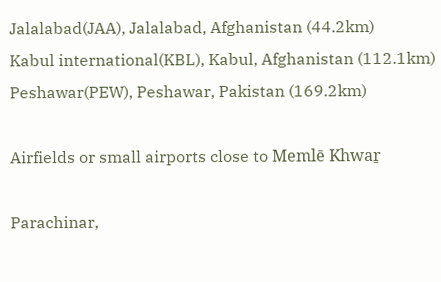Jalalabad(JAA), Jalalabad, Afghanistan (44.2km)
Kabul international(KBL), Kabul, Afghanistan (112.1km)
Peshawar(PEW), Peshawar, Pakistan (169.2km)

Airfields or small airports close to Memlē Khwaṟ

Parachinar,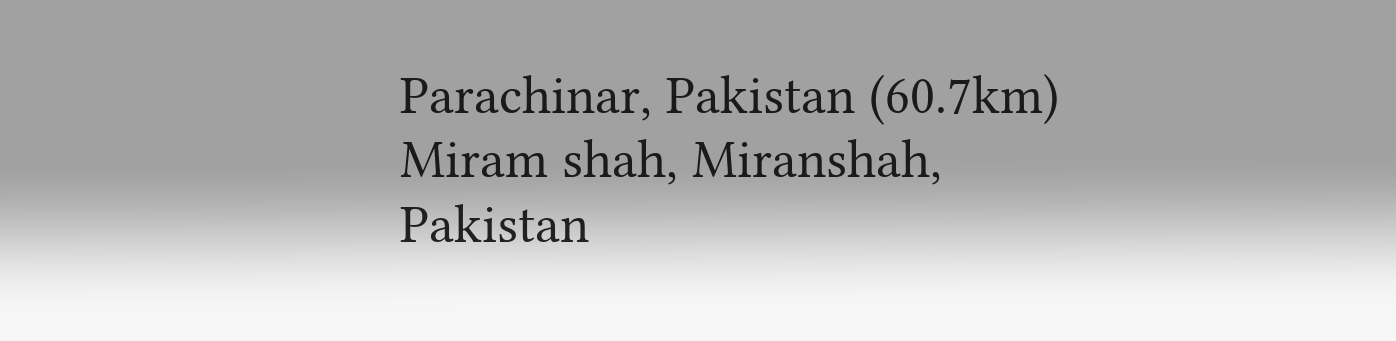Parachinar, Pakistan (60.7km)
Miram shah, Miranshah, Pakistan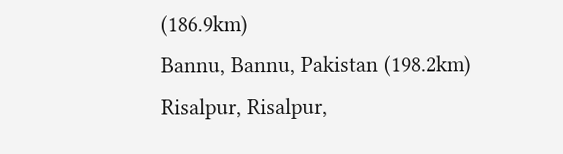(186.9km)
Bannu, Bannu, Pakistan (198.2km)
Risalpur, Risalpur,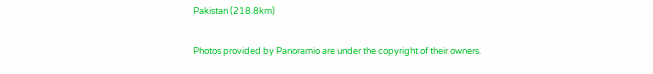Pakistan (218.8km)

Photos provided by Panoramio are under the copyright of their owners.